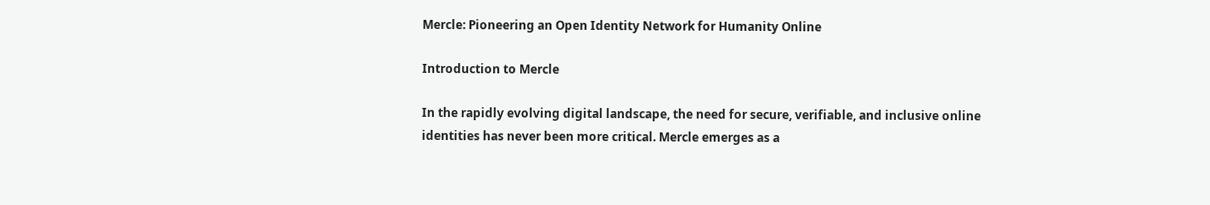Mercle: Pioneering an Open Identity Network for Humanity Online

Introduction to Mercle

In the rapidly evolving digital landscape, the need for secure, verifiable, and inclusive online identities has never been more critical. Mercle emerges as a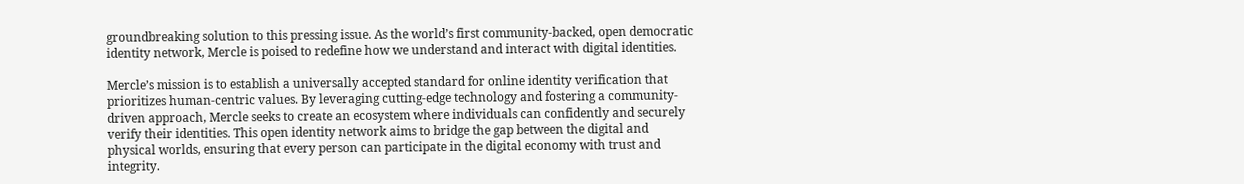groundbreaking solution to this pressing issue. As the world’s first community-backed, open democratic identity network, Mercle is poised to redefine how we understand and interact with digital identities.

Mercle’s mission is to establish a universally accepted standard for online identity verification that prioritizes human-centric values. By leveraging cutting-edge technology and fostering a community-driven approach, Mercle seeks to create an ecosystem where individuals can confidently and securely verify their identities. This open identity network aims to bridge the gap between the digital and physical worlds, ensuring that every person can participate in the digital economy with trust and integrity.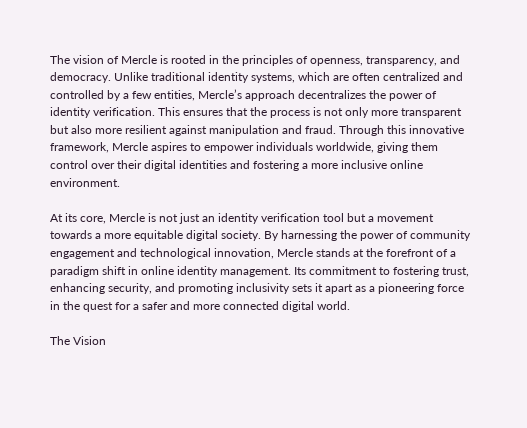The vision of Mercle is rooted in the principles of openness, transparency, and democracy. Unlike traditional identity systems, which are often centralized and controlled by a few entities, Mercle’s approach decentralizes the power of identity verification. This ensures that the process is not only more transparent but also more resilient against manipulation and fraud. Through this innovative framework, Mercle aspires to empower individuals worldwide, giving them control over their digital identities and fostering a more inclusive online environment.

At its core, Mercle is not just an identity verification tool but a movement towards a more equitable digital society. By harnessing the power of community engagement and technological innovation, Mercle stands at the forefront of a paradigm shift in online identity management. Its commitment to fostering trust, enhancing security, and promoting inclusivity sets it apart as a pioneering force in the quest for a safer and more connected digital world.

The Vision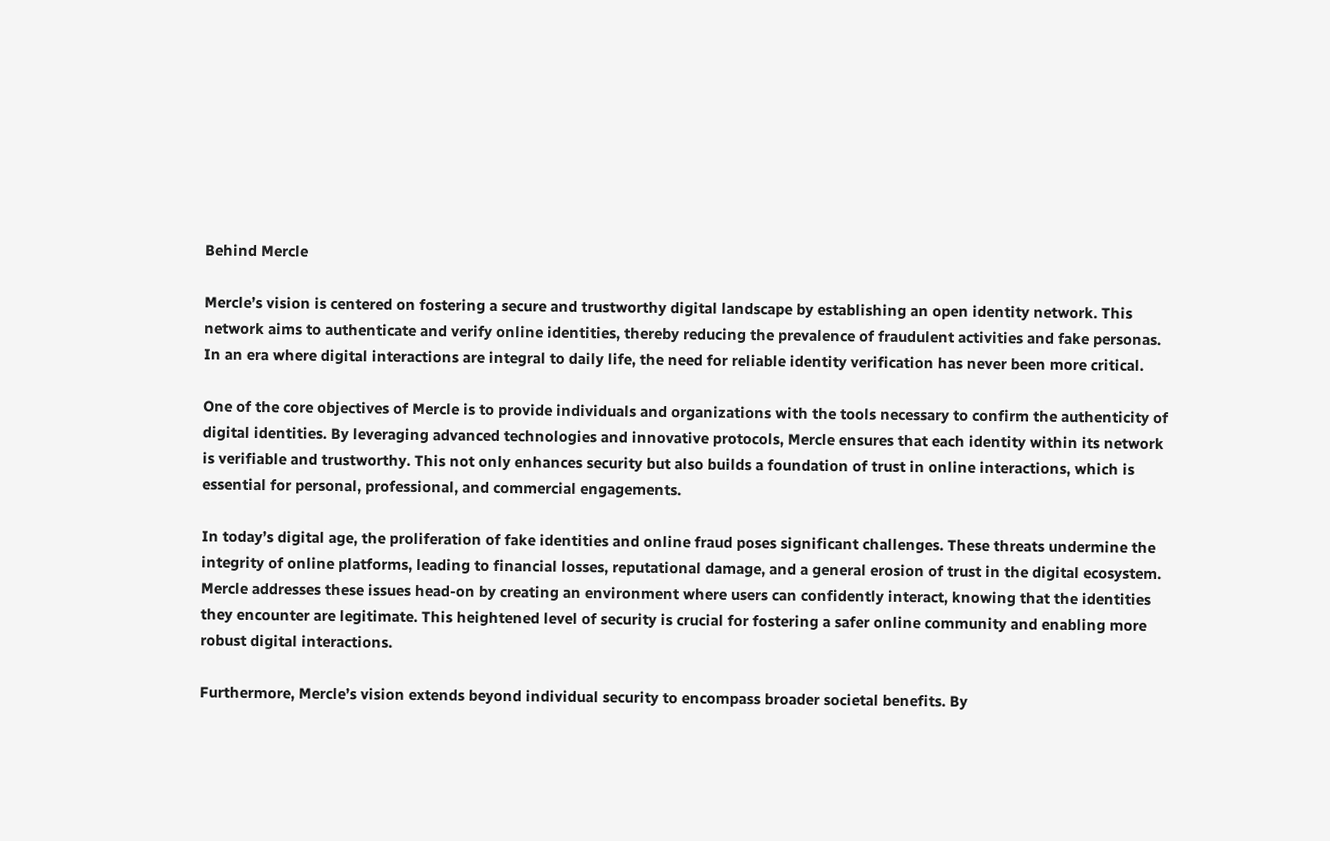Behind Mercle

Mercle’s vision is centered on fostering a secure and trustworthy digital landscape by establishing an open identity network. This network aims to authenticate and verify online identities, thereby reducing the prevalence of fraudulent activities and fake personas. In an era where digital interactions are integral to daily life, the need for reliable identity verification has never been more critical.

One of the core objectives of Mercle is to provide individuals and organizations with the tools necessary to confirm the authenticity of digital identities. By leveraging advanced technologies and innovative protocols, Mercle ensures that each identity within its network is verifiable and trustworthy. This not only enhances security but also builds a foundation of trust in online interactions, which is essential for personal, professional, and commercial engagements.

In today’s digital age, the proliferation of fake identities and online fraud poses significant challenges. These threats undermine the integrity of online platforms, leading to financial losses, reputational damage, and a general erosion of trust in the digital ecosystem. Mercle addresses these issues head-on by creating an environment where users can confidently interact, knowing that the identities they encounter are legitimate. This heightened level of security is crucial for fostering a safer online community and enabling more robust digital interactions.

Furthermore, Mercle’s vision extends beyond individual security to encompass broader societal benefits. By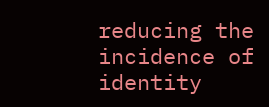reducing the incidence of identity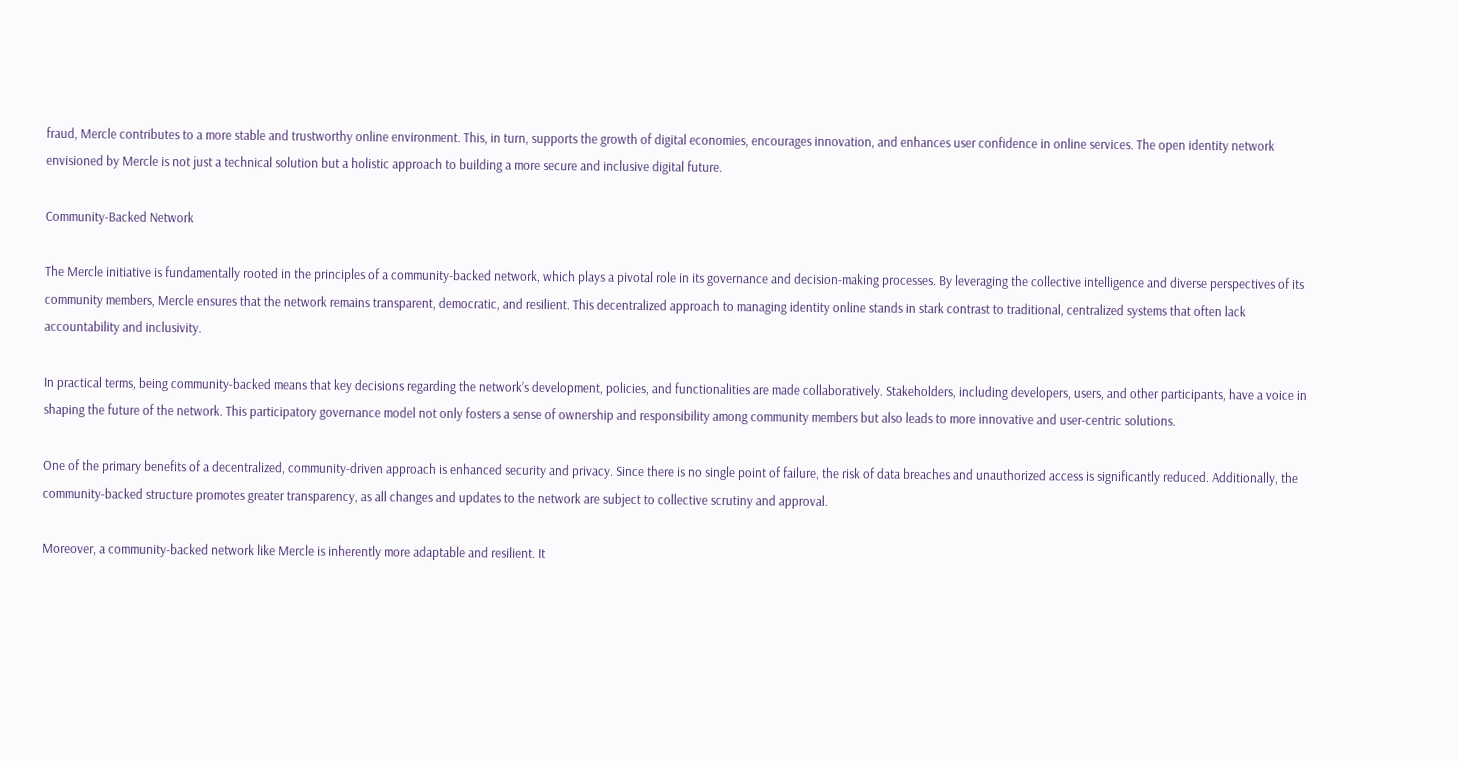fraud, Mercle contributes to a more stable and trustworthy online environment. This, in turn, supports the growth of digital economies, encourages innovation, and enhances user confidence in online services. The open identity network envisioned by Mercle is not just a technical solution but a holistic approach to building a more secure and inclusive digital future.

Community-Backed Network

The Mercle initiative is fundamentally rooted in the principles of a community-backed network, which plays a pivotal role in its governance and decision-making processes. By leveraging the collective intelligence and diverse perspectives of its community members, Mercle ensures that the network remains transparent, democratic, and resilient. This decentralized approach to managing identity online stands in stark contrast to traditional, centralized systems that often lack accountability and inclusivity.

In practical terms, being community-backed means that key decisions regarding the network’s development, policies, and functionalities are made collaboratively. Stakeholders, including developers, users, and other participants, have a voice in shaping the future of the network. This participatory governance model not only fosters a sense of ownership and responsibility among community members but also leads to more innovative and user-centric solutions.

One of the primary benefits of a decentralized, community-driven approach is enhanced security and privacy. Since there is no single point of failure, the risk of data breaches and unauthorized access is significantly reduced. Additionally, the community-backed structure promotes greater transparency, as all changes and updates to the network are subject to collective scrutiny and approval.

Moreover, a community-backed network like Mercle is inherently more adaptable and resilient. It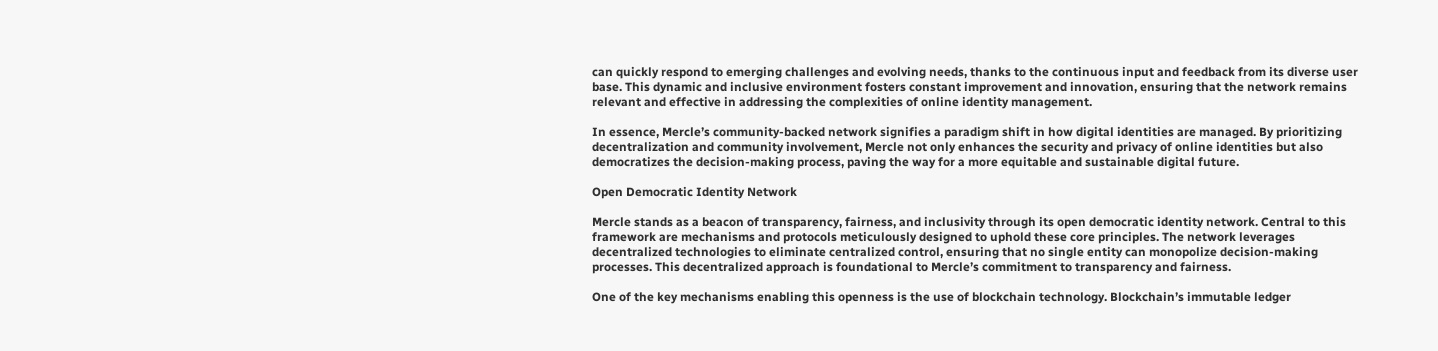can quickly respond to emerging challenges and evolving needs, thanks to the continuous input and feedback from its diverse user base. This dynamic and inclusive environment fosters constant improvement and innovation, ensuring that the network remains relevant and effective in addressing the complexities of online identity management.

In essence, Mercle’s community-backed network signifies a paradigm shift in how digital identities are managed. By prioritizing decentralization and community involvement, Mercle not only enhances the security and privacy of online identities but also democratizes the decision-making process, paving the way for a more equitable and sustainable digital future.

Open Democratic Identity Network

Mercle stands as a beacon of transparency, fairness, and inclusivity through its open democratic identity network. Central to this framework are mechanisms and protocols meticulously designed to uphold these core principles. The network leverages decentralized technologies to eliminate centralized control, ensuring that no single entity can monopolize decision-making processes. This decentralized approach is foundational to Mercle’s commitment to transparency and fairness.

One of the key mechanisms enabling this openness is the use of blockchain technology. Blockchain’s immutable ledger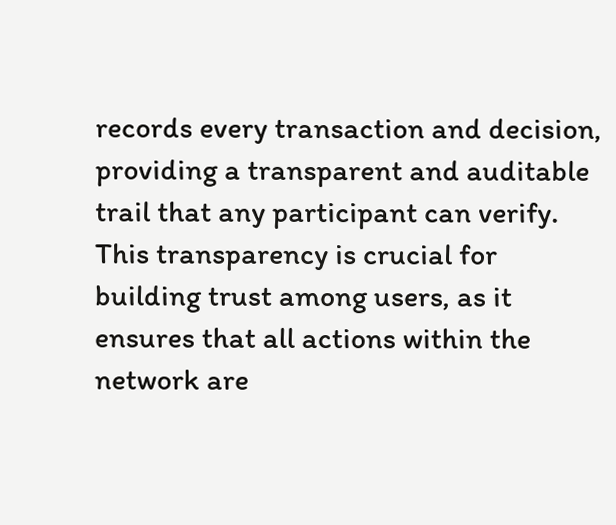records every transaction and decision, providing a transparent and auditable trail that any participant can verify. This transparency is crucial for building trust among users, as it ensures that all actions within the network are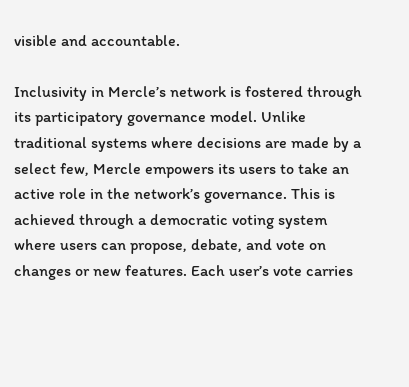visible and accountable.

Inclusivity in Mercle’s network is fostered through its participatory governance model. Unlike traditional systems where decisions are made by a select few, Mercle empowers its users to take an active role in the network’s governance. This is achieved through a democratic voting system where users can propose, debate, and vote on changes or new features. Each user’s vote carries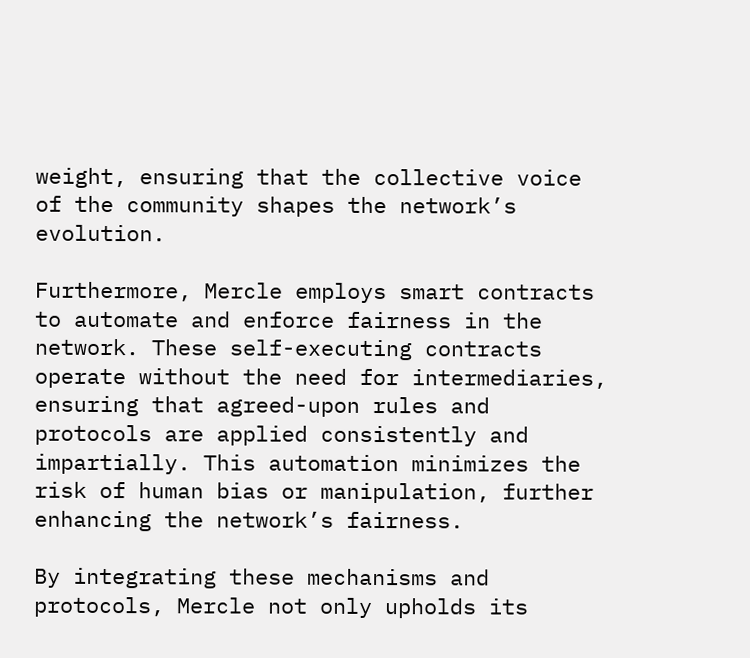weight, ensuring that the collective voice of the community shapes the network’s evolution.

Furthermore, Mercle employs smart contracts to automate and enforce fairness in the network. These self-executing contracts operate without the need for intermediaries, ensuring that agreed-upon rules and protocols are applied consistently and impartially. This automation minimizes the risk of human bias or manipulation, further enhancing the network’s fairness.

By integrating these mechanisms and protocols, Mercle not only upholds its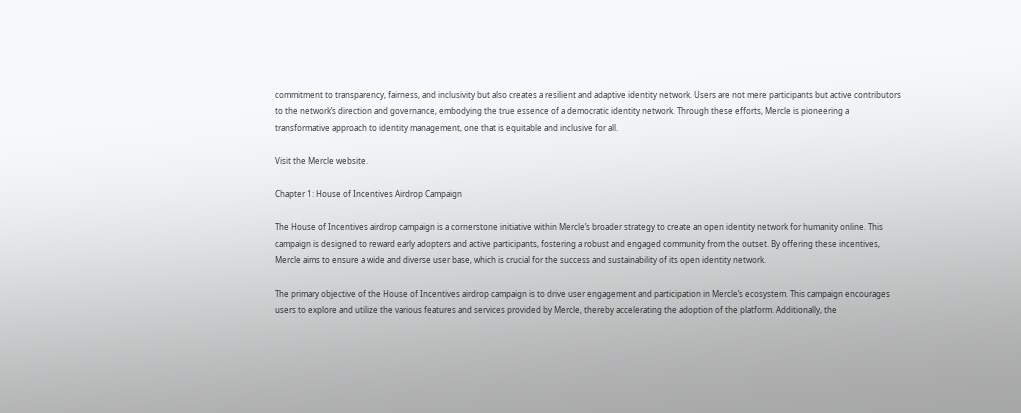commitment to transparency, fairness, and inclusivity but also creates a resilient and adaptive identity network. Users are not mere participants but active contributors to the network’s direction and governance, embodying the true essence of a democratic identity network. Through these efforts, Mercle is pioneering a transformative approach to identity management, one that is equitable and inclusive for all.

Visit the Mercle website.

Chapter 1: House of Incentives Airdrop Campaign

The House of Incentives airdrop campaign is a cornerstone initiative within Mercle’s broader strategy to create an open identity network for humanity online. This campaign is designed to reward early adopters and active participants, fostering a robust and engaged community from the outset. By offering these incentives, Mercle aims to ensure a wide and diverse user base, which is crucial for the success and sustainability of its open identity network.

The primary objective of the House of Incentives airdrop campaign is to drive user engagement and participation in Mercle’s ecosystem. This campaign encourages users to explore and utilize the various features and services provided by Mercle, thereby accelerating the adoption of the platform. Additionally, the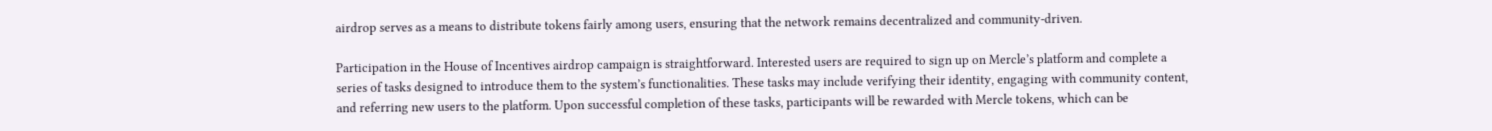airdrop serves as a means to distribute tokens fairly among users, ensuring that the network remains decentralized and community-driven.

Participation in the House of Incentives airdrop campaign is straightforward. Interested users are required to sign up on Mercle’s platform and complete a series of tasks designed to introduce them to the system’s functionalities. These tasks may include verifying their identity, engaging with community content, and referring new users to the platform. Upon successful completion of these tasks, participants will be rewarded with Mercle tokens, which can be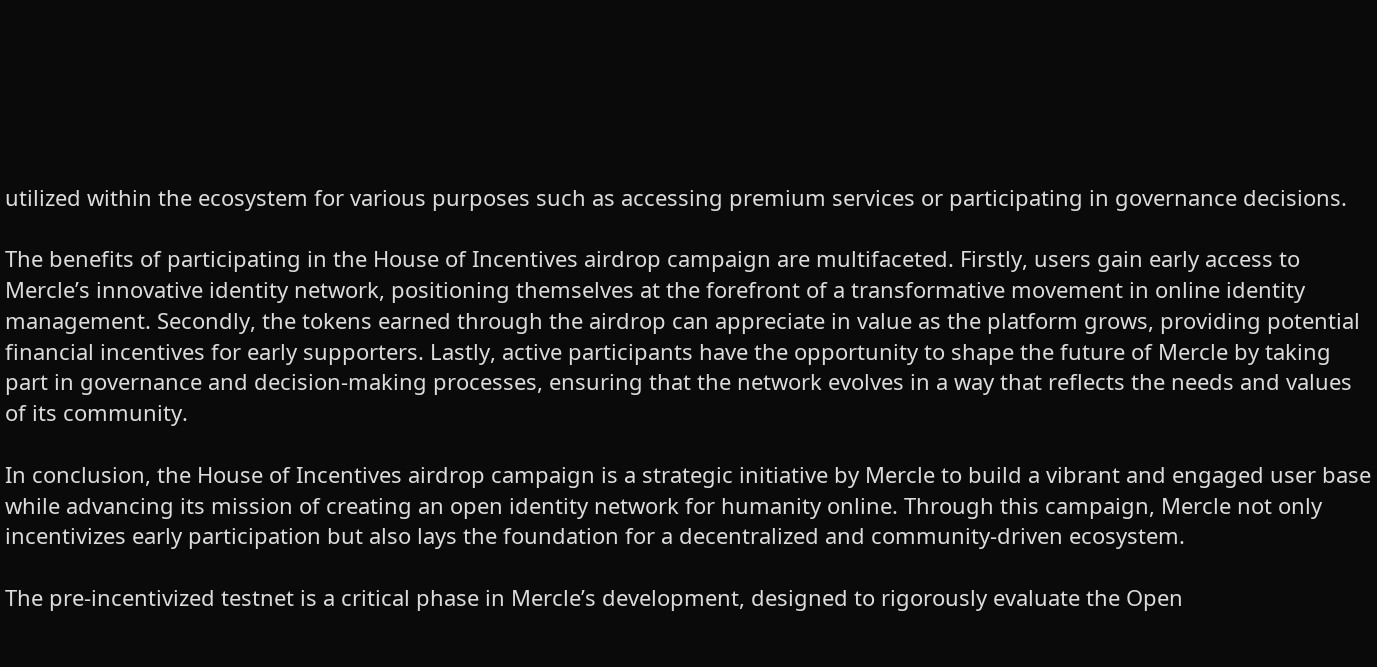utilized within the ecosystem for various purposes such as accessing premium services or participating in governance decisions.

The benefits of participating in the House of Incentives airdrop campaign are multifaceted. Firstly, users gain early access to Mercle’s innovative identity network, positioning themselves at the forefront of a transformative movement in online identity management. Secondly, the tokens earned through the airdrop can appreciate in value as the platform grows, providing potential financial incentives for early supporters. Lastly, active participants have the opportunity to shape the future of Mercle by taking part in governance and decision-making processes, ensuring that the network evolves in a way that reflects the needs and values of its community.

In conclusion, the House of Incentives airdrop campaign is a strategic initiative by Mercle to build a vibrant and engaged user base while advancing its mission of creating an open identity network for humanity online. Through this campaign, Mercle not only incentivizes early participation but also lays the foundation for a decentralized and community-driven ecosystem.

The pre-incentivized testnet is a critical phase in Mercle’s development, designed to rigorously evaluate the Open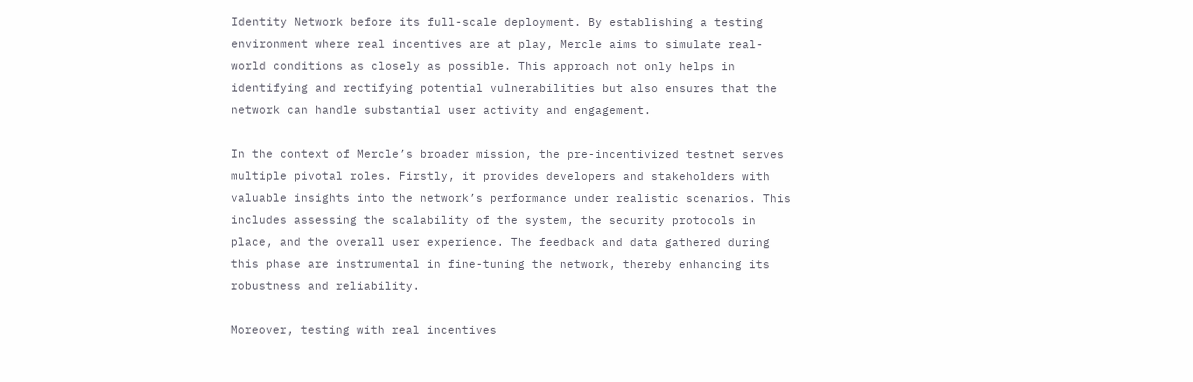Identity Network before its full-scale deployment. By establishing a testing environment where real incentives are at play, Mercle aims to simulate real-world conditions as closely as possible. This approach not only helps in identifying and rectifying potential vulnerabilities but also ensures that the network can handle substantial user activity and engagement.

In the context of Mercle’s broader mission, the pre-incentivized testnet serves multiple pivotal roles. Firstly, it provides developers and stakeholders with valuable insights into the network’s performance under realistic scenarios. This includes assessing the scalability of the system, the security protocols in place, and the overall user experience. The feedback and data gathered during this phase are instrumental in fine-tuning the network, thereby enhancing its robustness and reliability.

Moreover, testing with real incentives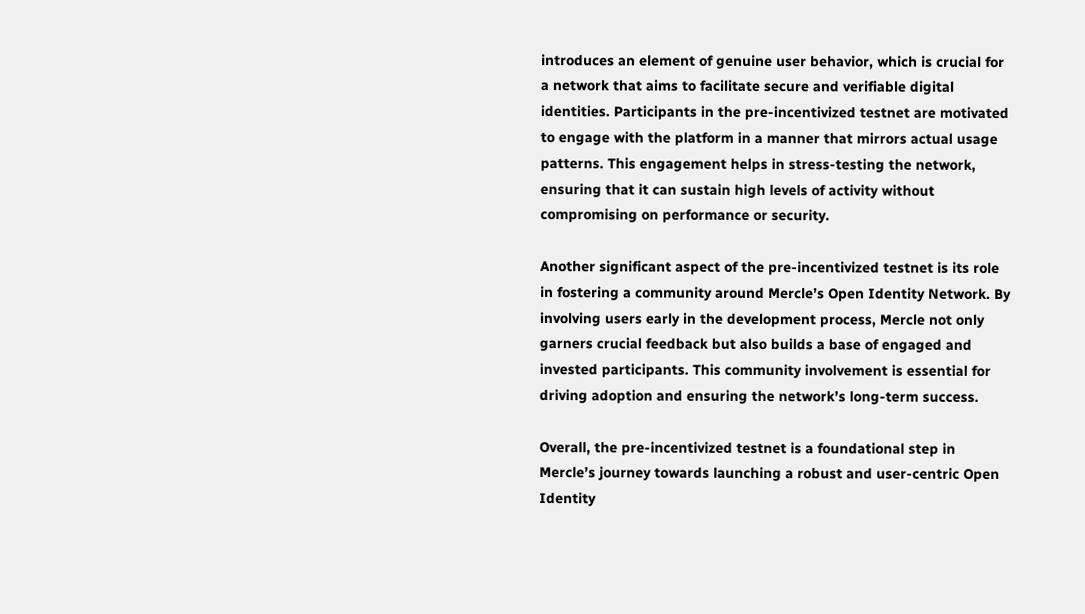introduces an element of genuine user behavior, which is crucial for a network that aims to facilitate secure and verifiable digital identities. Participants in the pre-incentivized testnet are motivated to engage with the platform in a manner that mirrors actual usage patterns. This engagement helps in stress-testing the network, ensuring that it can sustain high levels of activity without compromising on performance or security.

Another significant aspect of the pre-incentivized testnet is its role in fostering a community around Mercle’s Open Identity Network. By involving users early in the development process, Mercle not only garners crucial feedback but also builds a base of engaged and invested participants. This community involvement is essential for driving adoption and ensuring the network’s long-term success.

Overall, the pre-incentivized testnet is a foundational step in Mercle’s journey towards launching a robust and user-centric Open Identity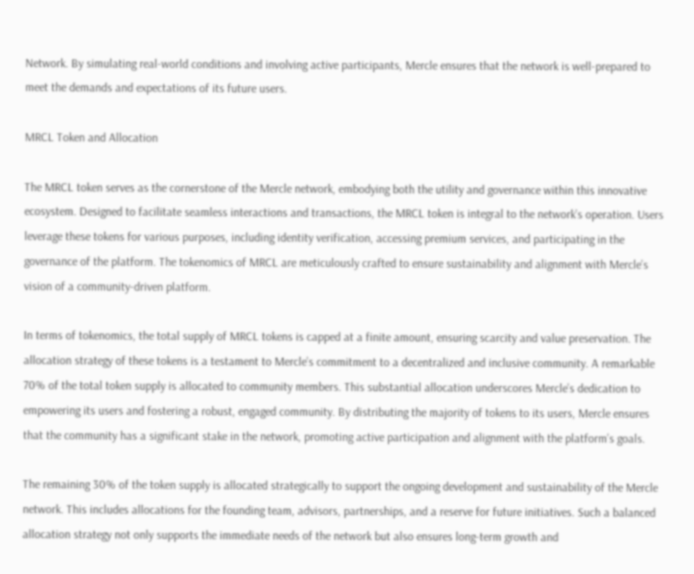Network. By simulating real-world conditions and involving active participants, Mercle ensures that the network is well-prepared to meet the demands and expectations of its future users.

MRCL Token and Allocation

The MRCL token serves as the cornerstone of the Mercle network, embodying both the utility and governance within this innovative ecosystem. Designed to facilitate seamless interactions and transactions, the MRCL token is integral to the network’s operation. Users leverage these tokens for various purposes, including identity verification, accessing premium services, and participating in the governance of the platform. The tokenomics of MRCL are meticulously crafted to ensure sustainability and alignment with Mercle’s vision of a community-driven platform.

In terms of tokenomics, the total supply of MRCL tokens is capped at a finite amount, ensuring scarcity and value preservation. The allocation strategy of these tokens is a testament to Mercle’s commitment to a decentralized and inclusive community. A remarkable 70% of the total token supply is allocated to community members. This substantial allocation underscores Mercle’s dedication to empowering its users and fostering a robust, engaged community. By distributing the majority of tokens to its users, Mercle ensures that the community has a significant stake in the network, promoting active participation and alignment with the platform’s goals.

The remaining 30% of the token supply is allocated strategically to support the ongoing development and sustainability of the Mercle network. This includes allocations for the founding team, advisors, partnerships, and a reserve for future initiatives. Such a balanced allocation strategy not only supports the immediate needs of the network but also ensures long-term growth and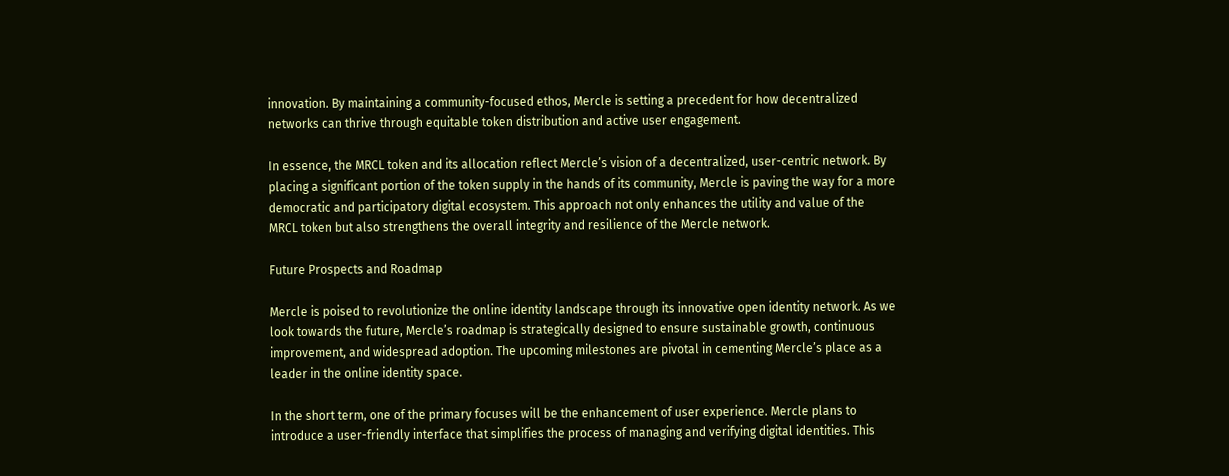innovation. By maintaining a community-focused ethos, Mercle is setting a precedent for how decentralized networks can thrive through equitable token distribution and active user engagement.

In essence, the MRCL token and its allocation reflect Mercle’s vision of a decentralized, user-centric network. By placing a significant portion of the token supply in the hands of its community, Mercle is paving the way for a more democratic and participatory digital ecosystem. This approach not only enhances the utility and value of the MRCL token but also strengthens the overall integrity and resilience of the Mercle network.

Future Prospects and Roadmap

Mercle is poised to revolutionize the online identity landscape through its innovative open identity network. As we look towards the future, Mercle’s roadmap is strategically designed to ensure sustainable growth, continuous improvement, and widespread adoption. The upcoming milestones are pivotal in cementing Mercle’s place as a leader in the online identity space.

In the short term, one of the primary focuses will be the enhancement of user experience. Mercle plans to introduce a user-friendly interface that simplifies the process of managing and verifying digital identities. This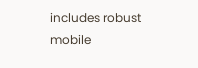includes robust mobile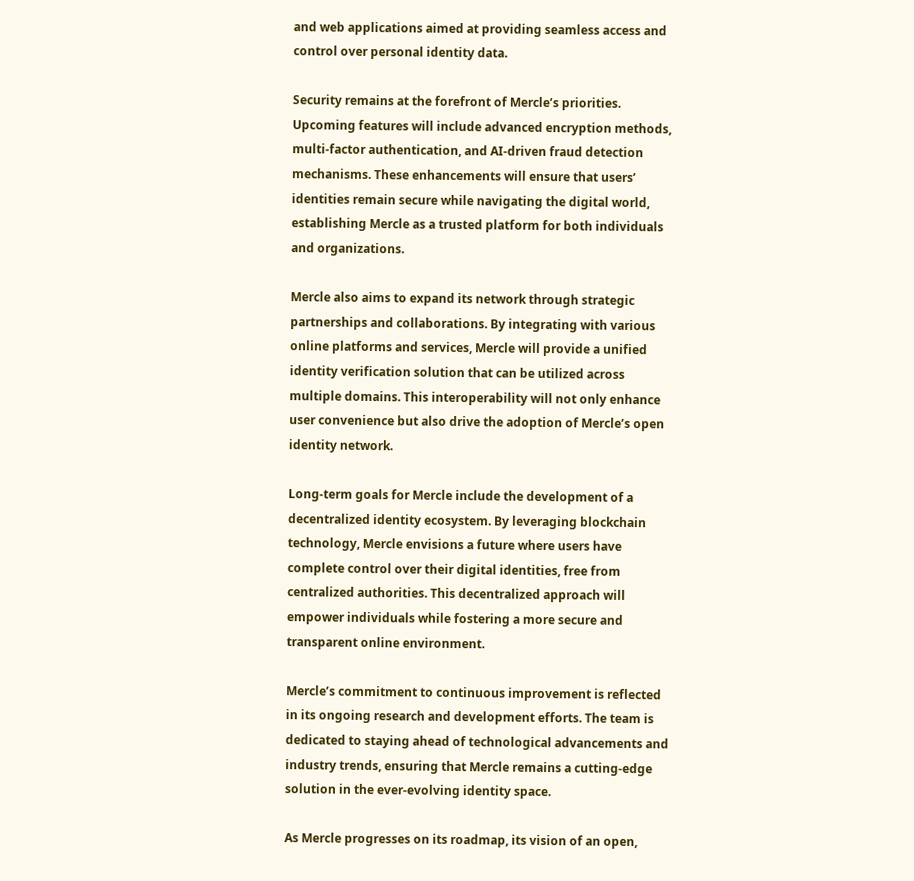and web applications aimed at providing seamless access and control over personal identity data.

Security remains at the forefront of Mercle’s priorities. Upcoming features will include advanced encryption methods, multi-factor authentication, and AI-driven fraud detection mechanisms. These enhancements will ensure that users’ identities remain secure while navigating the digital world, establishing Mercle as a trusted platform for both individuals and organizations.

Mercle also aims to expand its network through strategic partnerships and collaborations. By integrating with various online platforms and services, Mercle will provide a unified identity verification solution that can be utilized across multiple domains. This interoperability will not only enhance user convenience but also drive the adoption of Mercle’s open identity network.

Long-term goals for Mercle include the development of a decentralized identity ecosystem. By leveraging blockchain technology, Mercle envisions a future where users have complete control over their digital identities, free from centralized authorities. This decentralized approach will empower individuals while fostering a more secure and transparent online environment.

Mercle’s commitment to continuous improvement is reflected in its ongoing research and development efforts. The team is dedicated to staying ahead of technological advancements and industry trends, ensuring that Mercle remains a cutting-edge solution in the ever-evolving identity space.

As Mercle progresses on its roadmap, its vision of an open,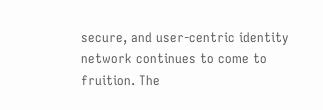secure, and user-centric identity network continues to come to fruition. The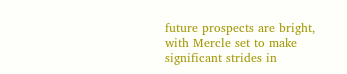future prospects are bright, with Mercle set to make significant strides in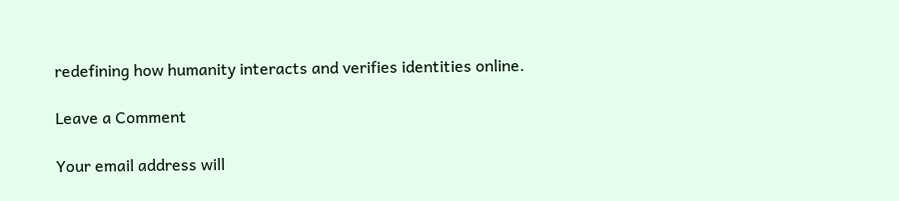redefining how humanity interacts and verifies identities online.

Leave a Comment

Your email address will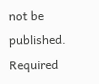not be published. Required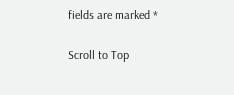fields are marked *

Scroll to Top